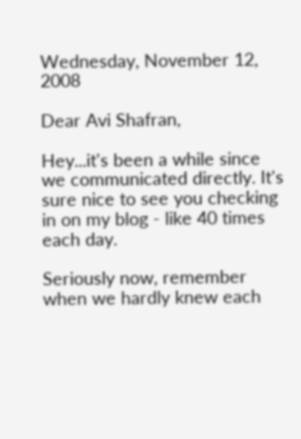Wednesday, November 12, 2008

Dear Avi Shafran,

Hey...it's been a while since we communicated directly. It's sure nice to see you checking in on my blog - like 40 times each day.

Seriously now, remember when we hardly knew each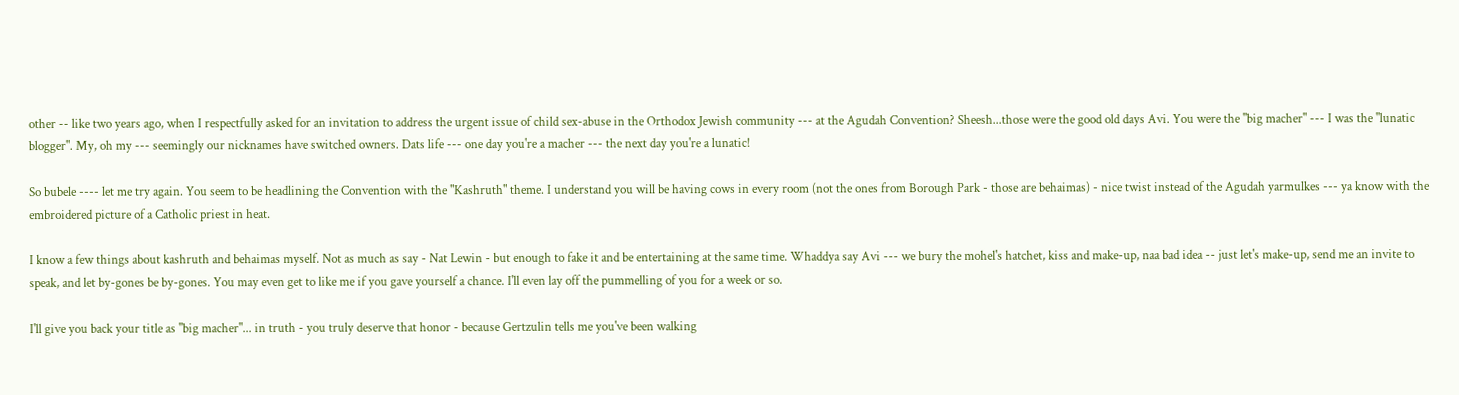other -- like two years ago, when I respectfully asked for an invitation to address the urgent issue of child sex-abuse in the Orthodox Jewish community --- at the Agudah Convention? Sheesh...those were the good old days Avi. You were the "big macher" --- I was the "lunatic blogger". My, oh my --- seemingly our nicknames have switched owners. Dats life --- one day you're a macher --- the next day you're a lunatic!

So bubele ---- let me try again. You seem to be headlining the Convention with the "Kashruth" theme. I understand you will be having cows in every room (not the ones from Borough Park - those are behaimas) - nice twist instead of the Agudah yarmulkes --- ya know with the embroidered picture of a Catholic priest in heat.

I know a few things about kashruth and behaimas myself. Not as much as say - Nat Lewin - but enough to fake it and be entertaining at the same time. Whaddya say Avi --- we bury the mohel's hatchet, kiss and make-up, naa bad idea -- just let's make-up, send me an invite to speak, and let by-gones be by-gones. You may even get to like me if you gave yourself a chance. I'll even lay off the pummelling of you for a week or so.

I'll give you back your title as "big macher"... in truth - you truly deserve that honor - because Gertzulin tells me you've been walking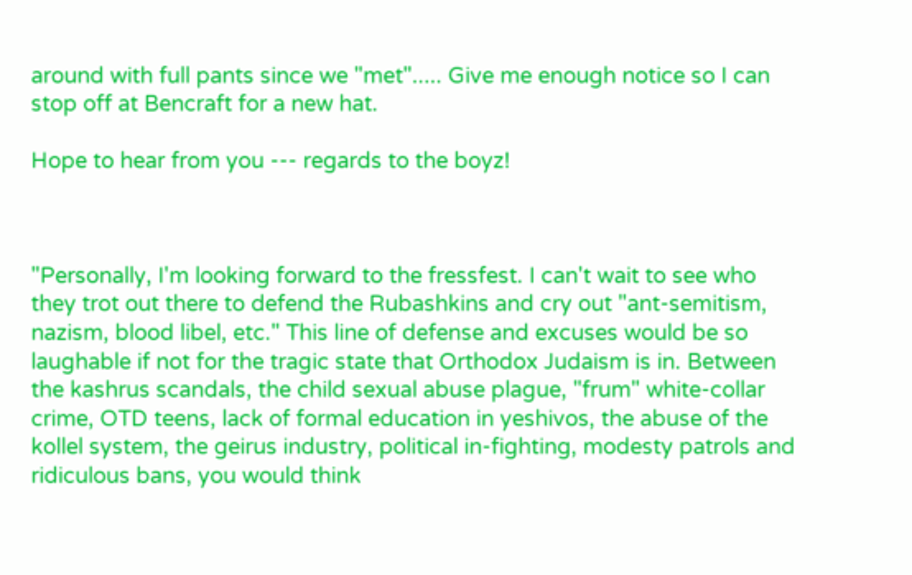around with full pants since we "met"..... Give me enough notice so I can stop off at Bencraft for a new hat.

Hope to hear from you --- regards to the boyz!



"Personally, I'm looking forward to the fressfest. I can't wait to see who they trot out there to defend the Rubashkins and cry out "ant-semitism, nazism, blood libel, etc." This line of defense and excuses would be so laughable if not for the tragic state that Orthodox Judaism is in. Between the kashrus scandals, the child sexual abuse plague, "frum" white-collar crime, OTD teens, lack of formal education in yeshivos, the abuse of the kollel system, the geirus industry, political in-fighting, modesty patrols and ridiculous bans, you would think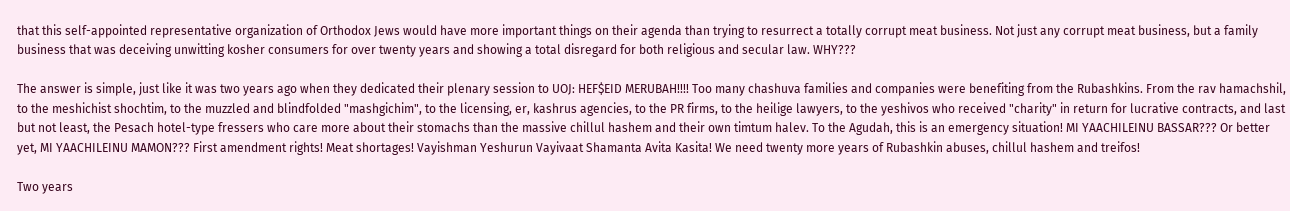that this self-appointed representative organization of Orthodox Jews would have more important things on their agenda than trying to resurrect a totally corrupt meat business. Not just any corrupt meat business, but a family business that was deceiving unwitting kosher consumers for over twenty years and showing a total disregard for both religious and secular law. WHY???

The answer is simple, just like it was two years ago when they dedicated their plenary session to UOJ: HEF$EID MERUBAH!!!! Too many chashuva families and companies were benefiting from the Rubashkins. From the rav hamachshil, to the meshichist shochtim, to the muzzled and blindfolded "mashgichim", to the licensing, er, kashrus agencies, to the PR firms, to the heilige lawyers, to the yeshivos who received "charity" in return for lucrative contracts, and last but not least, the Pesach hotel-type fressers who care more about their stomachs than the massive chillul hashem and their own timtum halev. To the Agudah, this is an emergency situation! MI YAACHILEINU BASSAR??? Or better yet, MI YAACHILEINU MAMON??? First amendment rights! Meat shortages! Vayishman Yeshurun Vayivaat Shamanta Avita Kasita! We need twenty more years of Rubashkin abuses, chillul hashem and treifos!

Two years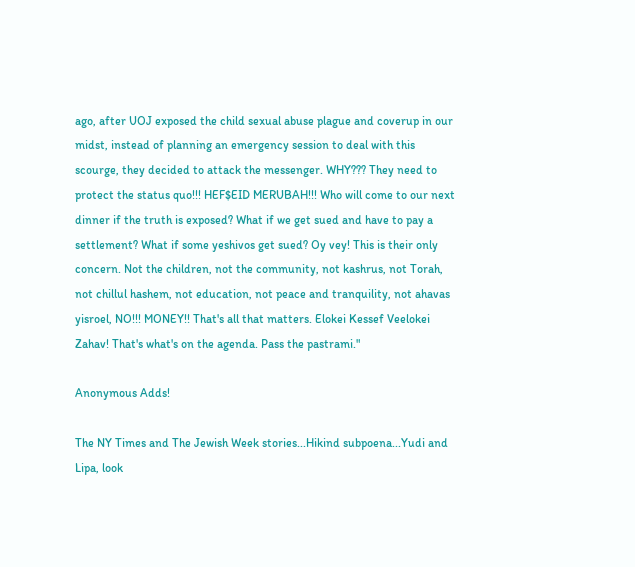ago, after UOJ exposed the child sexual abuse plague and coverup in our midst, instead of planning an emergency session to deal with this scourge, they decided to attack the messenger. WHY??? They need to protect the status quo!!! HEF$EID MERUBAH!!! Who will come to our next dinner if the truth is exposed? What if we get sued and have to pay a settlement? What if some yeshivos get sued? Oy vey! This is their only concern. Not the children, not the community, not kashrus, not Torah, not chillul hashem, not education, not peace and tranquility, not ahavas yisroel, NO!!! MONEY!! That's all that matters. Elokei Kessef Veelokei Zahav! That's what's on the agenda. Pass the pastrami."

Anonymous Adds!

The NY Times and The Jewish Week stories...Hikind subpoena...Yudi and Lipa, look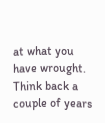at what you have wrought. Think back a couple of years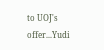to UOJ's offer...Yudi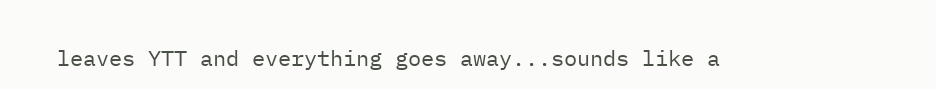leaves YTT and everything goes away...sounds like a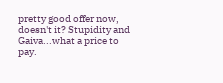pretty good offer now, doesn't it? Stupidity and Gaiva...what a price to pay.